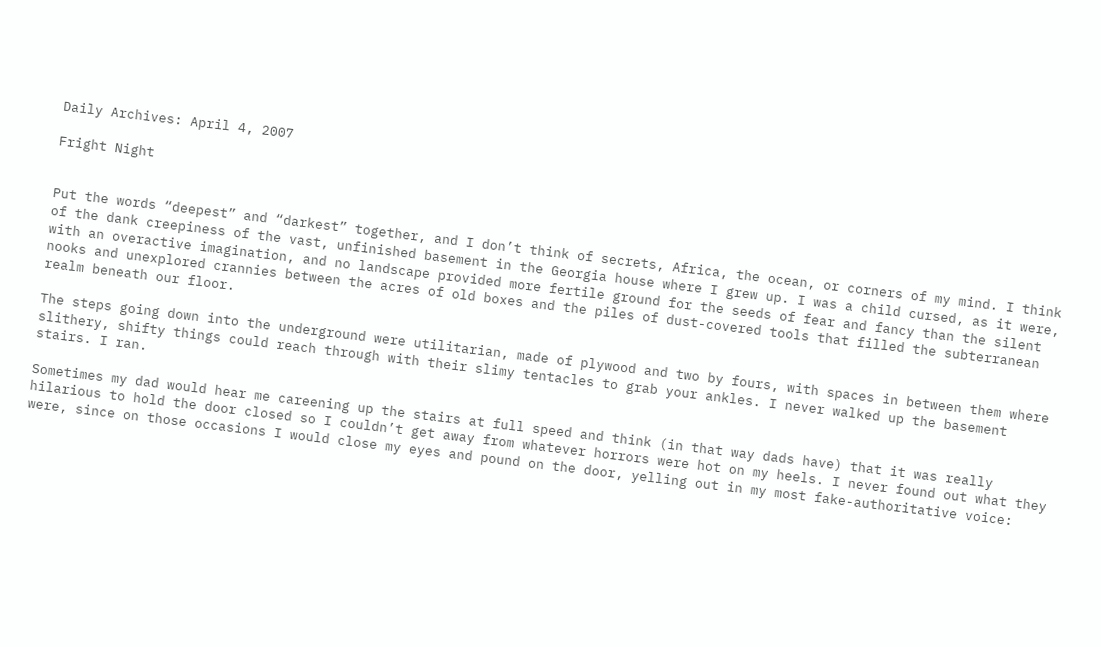Daily Archives: April 4, 2007

Fright Night


Put the words “deepest” and “darkest” together, and I don’t think of secrets, Africa, the ocean, or corners of my mind. I think of the dank creepiness of the vast, unfinished basement in the Georgia house where I grew up. I was a child cursed, as it were, with an overactive imagination, and no landscape provided more fertile ground for the seeds of fear and fancy than the silent nooks and unexplored crannies between the acres of old boxes and the piles of dust-covered tools that filled the subterranean realm beneath our floor.

The steps going down into the underground were utilitarian, made of plywood and two by fours, with spaces in between them where slithery, shifty things could reach through with their slimy tentacles to grab your ankles. I never walked up the basement stairs. I ran.

Sometimes my dad would hear me careening up the stairs at full speed and think (in that way dads have) that it was really hilarious to hold the door closed so I couldn’t get away from whatever horrors were hot on my heels. I never found out what they were, since on those occasions I would close my eyes and pound on the door, yelling out in my most fake-authoritative voice: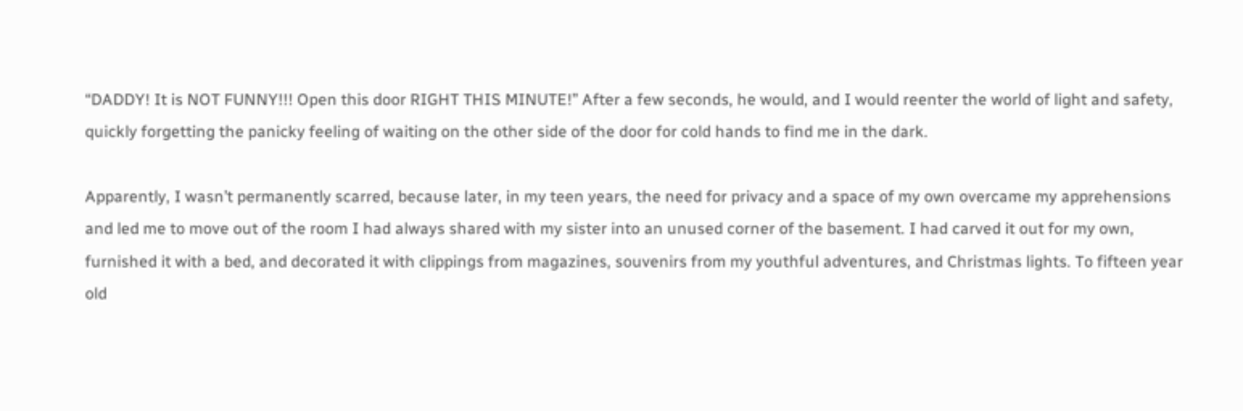“DADDY! It is NOT FUNNY!!! Open this door RIGHT THIS MINUTE!” After a few seconds, he would, and I would reenter the world of light and safety, quickly forgetting the panicky feeling of waiting on the other side of the door for cold hands to find me in the dark.

Apparently, I wasn’t permanently scarred, because later, in my teen years, the need for privacy and a space of my own overcame my apprehensions and led me to move out of the room I had always shared with my sister into an unused corner of the basement. I had carved it out for my own, furnished it with a bed, and decorated it with clippings from magazines, souvenirs from my youthful adventures, and Christmas lights. To fifteen year old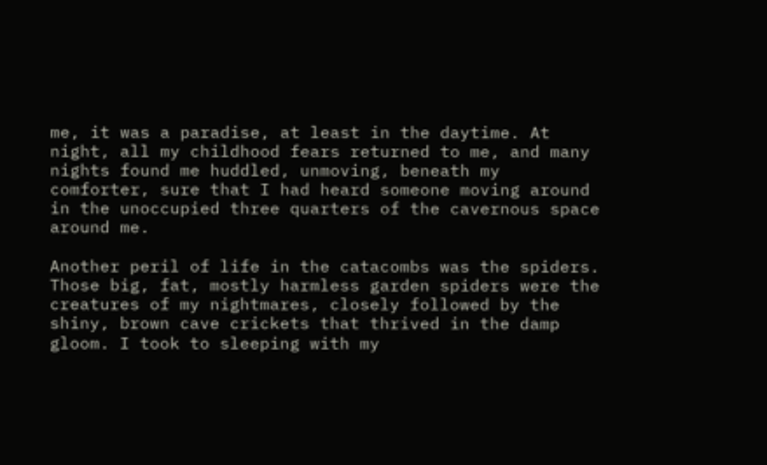me, it was a paradise, at least in the daytime. At night, all my childhood fears returned to me, and many nights found me huddled, unmoving, beneath my comforter, sure that I had heard someone moving around in the unoccupied three quarters of the cavernous space around me.

Another peril of life in the catacombs was the spiders. Those big, fat, mostly harmless garden spiders were the creatures of my nightmares, closely followed by the shiny, brown cave crickets that thrived in the damp gloom. I took to sleeping with my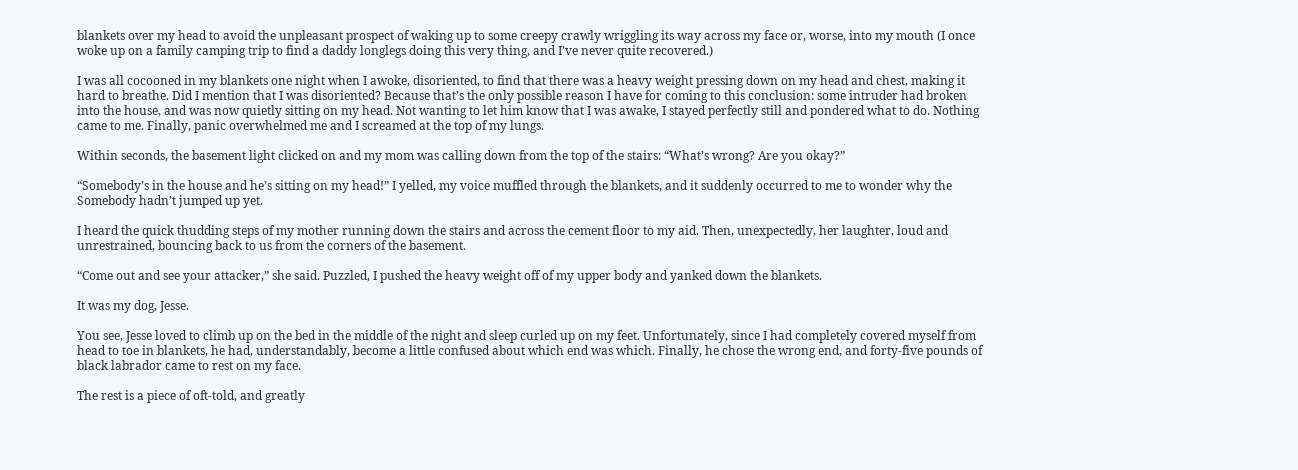blankets over my head to avoid the unpleasant prospect of waking up to some creepy crawly wriggling its way across my face or, worse, into my mouth (I once woke up on a family camping trip to find a daddy longlegs doing this very thing, and I’ve never quite recovered.)

I was all cocooned in my blankets one night when I awoke, disoriented, to find that there was a heavy weight pressing down on my head and chest, making it hard to breathe. Did I mention that I was disoriented? Because that’s the only possible reason I have for coming to this conclusion: some intruder had broken into the house, and was now quietly sitting on my head. Not wanting to let him know that I was awake, I stayed perfectly still and pondered what to do. Nothing came to me. Finally, panic overwhelmed me and I screamed at the top of my lungs.

Within seconds, the basement light clicked on and my mom was calling down from the top of the stairs: “What’s wrong? Are you okay?”

“Somebody’s in the house and he’s sitting on my head!” I yelled, my voice muffled through the blankets, and it suddenly occurred to me to wonder why the Somebody hadn’t jumped up yet.

I heard the quick thudding steps of my mother running down the stairs and across the cement floor to my aid. Then, unexpectedly, her laughter, loud and unrestrained, bouncing back to us from the corners of the basement.

“Come out and see your attacker,” she said. Puzzled, I pushed the heavy weight off of my upper body and yanked down the blankets.

It was my dog, Jesse.

You see, Jesse loved to climb up on the bed in the middle of the night and sleep curled up on my feet. Unfortunately, since I had completely covered myself from head to toe in blankets, he had, understandably, become a little confused about which end was which. Finally, he chose the wrong end, and forty-five pounds of black labrador came to rest on my face.

The rest is a piece of oft-told, and greatly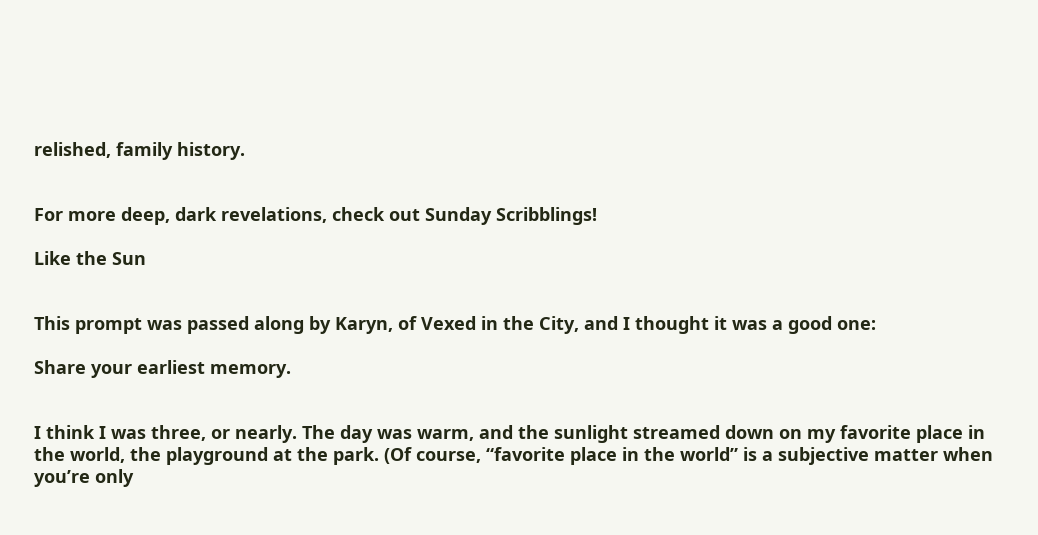relished, family history.


For more deep, dark revelations, check out Sunday Scribblings!

Like the Sun


This prompt was passed along by Karyn, of Vexed in the City, and I thought it was a good one:

Share your earliest memory.


I think I was three, or nearly. The day was warm, and the sunlight streamed down on my favorite place in the world, the playground at the park. (Of course, “favorite place in the world” is a subjective matter when you’re only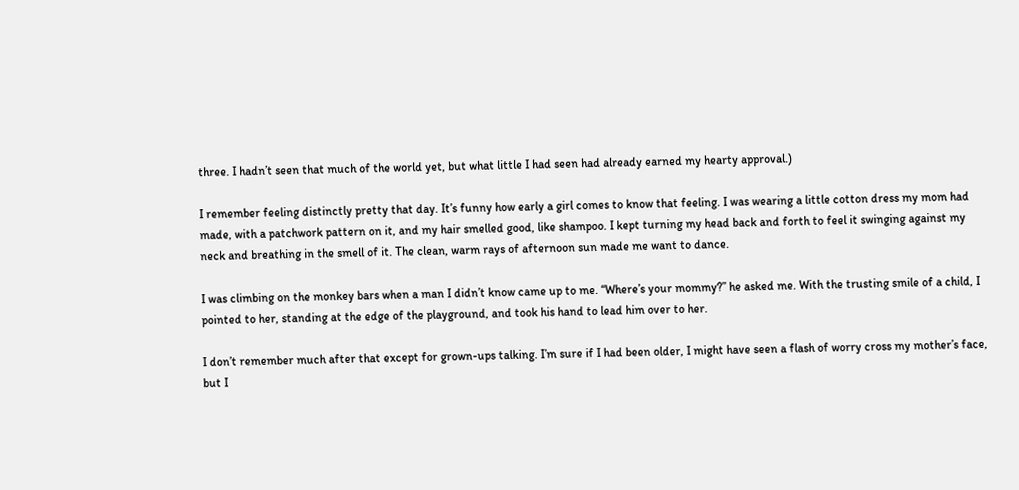three. I hadn’t seen that much of the world yet, but what little I had seen had already earned my hearty approval.)

I remember feeling distinctly pretty that day. It’s funny how early a girl comes to know that feeling. I was wearing a little cotton dress my mom had made, with a patchwork pattern on it, and my hair smelled good, like shampoo. I kept turning my head back and forth to feel it swinging against my neck and breathing in the smell of it. The clean, warm rays of afternoon sun made me want to dance.

I was climbing on the monkey bars when a man I didn’t know came up to me. “Where’s your mommy?” he asked me. With the trusting smile of a child, I pointed to her, standing at the edge of the playground, and took his hand to lead him over to her.

I don’t remember much after that except for grown-ups talking. I’m sure if I had been older, I might have seen a flash of worry cross my mother’s face, but I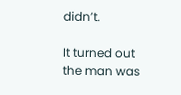didn’t.

It turned out the man was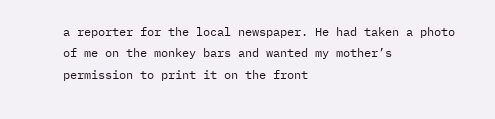a reporter for the local newspaper. He had taken a photo of me on the monkey bars and wanted my mother’s permission to print it on the front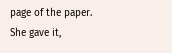page of the paper. She gave it,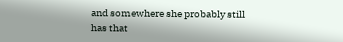and somewhere she probably still has that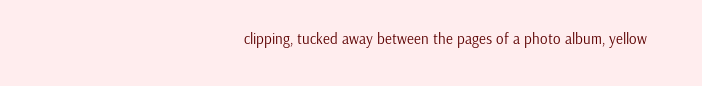clipping, tucked away between the pages of a photo album, yellow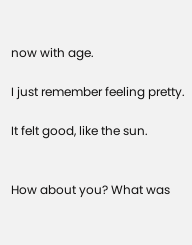now with age.

I just remember feeling pretty.

It felt good, like the sun.


How about you? What was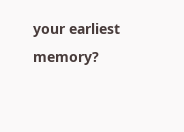your earliest memory?